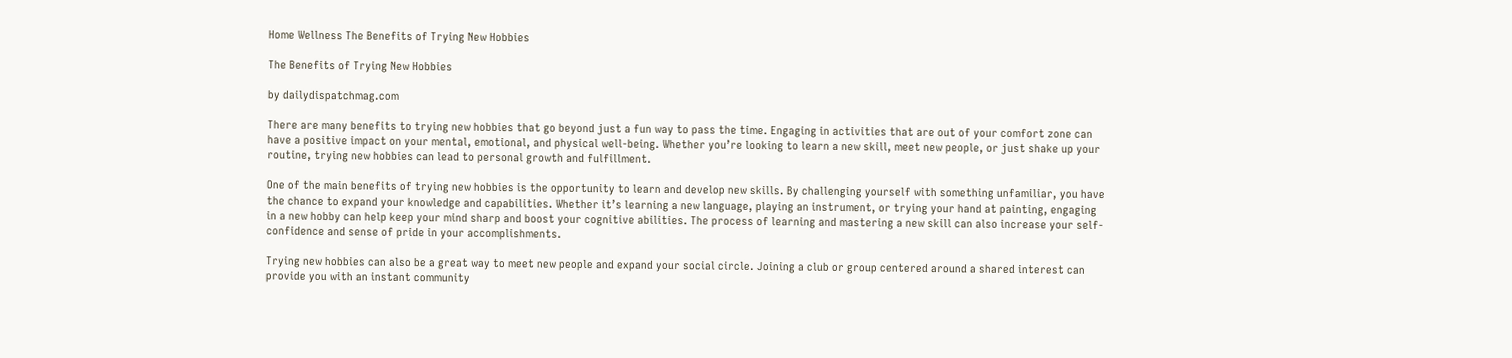Home Wellness The Benefits of Trying New Hobbies

The Benefits of Trying New Hobbies

by dailydispatchmag.com

There are many benefits to trying new hobbies that go beyond just a fun way to pass the time. Engaging in activities that are out of your comfort zone can have a positive impact on your mental, emotional, and physical well-being. Whether you’re looking to learn a new skill, meet new people, or just shake up your routine, trying new hobbies can lead to personal growth and fulfillment.

One of the main benefits of trying new hobbies is the opportunity to learn and develop new skills. By challenging yourself with something unfamiliar, you have the chance to expand your knowledge and capabilities. Whether it’s learning a new language, playing an instrument, or trying your hand at painting, engaging in a new hobby can help keep your mind sharp and boost your cognitive abilities. The process of learning and mastering a new skill can also increase your self-confidence and sense of pride in your accomplishments.

Trying new hobbies can also be a great way to meet new people and expand your social circle. Joining a club or group centered around a shared interest can provide you with an instant community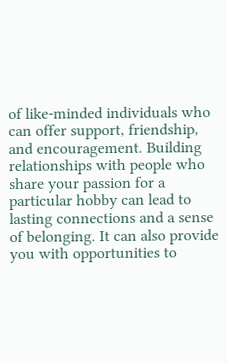of like-minded individuals who can offer support, friendship, and encouragement. Building relationships with people who share your passion for a particular hobby can lead to lasting connections and a sense of belonging. It can also provide you with opportunities to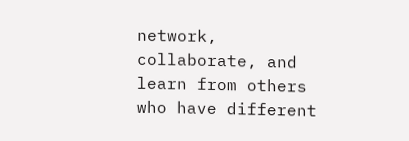network, collaborate, and learn from others who have different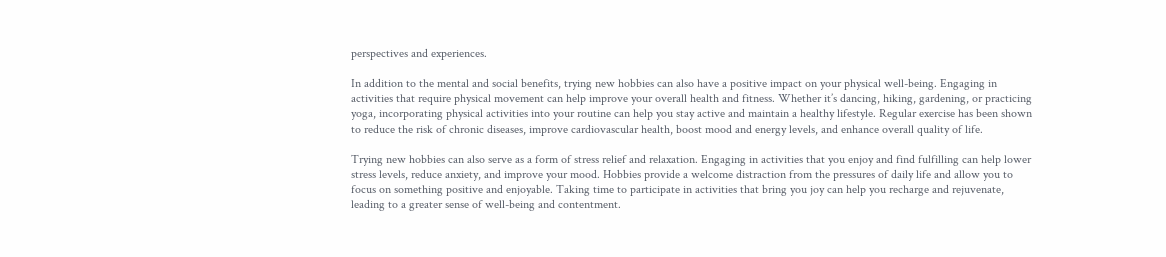perspectives and experiences.

In addition to the mental and social benefits, trying new hobbies can also have a positive impact on your physical well-being. Engaging in activities that require physical movement can help improve your overall health and fitness. Whether it’s dancing, hiking, gardening, or practicing yoga, incorporating physical activities into your routine can help you stay active and maintain a healthy lifestyle. Regular exercise has been shown to reduce the risk of chronic diseases, improve cardiovascular health, boost mood and energy levels, and enhance overall quality of life.

Trying new hobbies can also serve as a form of stress relief and relaxation. Engaging in activities that you enjoy and find fulfilling can help lower stress levels, reduce anxiety, and improve your mood. Hobbies provide a welcome distraction from the pressures of daily life and allow you to focus on something positive and enjoyable. Taking time to participate in activities that bring you joy can help you recharge and rejuvenate, leading to a greater sense of well-being and contentment.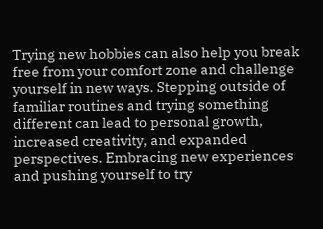Trying new hobbies can also help you break free from your comfort zone and challenge yourself in new ways. Stepping outside of familiar routines and trying something different can lead to personal growth, increased creativity, and expanded perspectives. Embracing new experiences and pushing yourself to try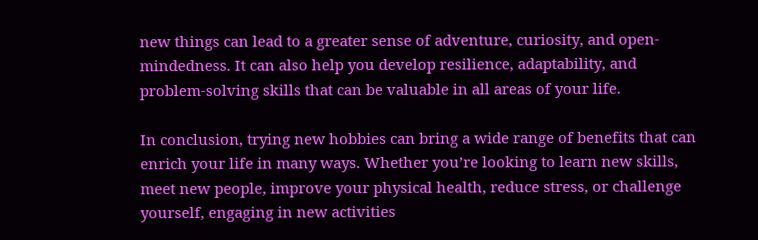new things can lead to a greater sense of adventure, curiosity, and open-mindedness. It can also help you develop resilience, adaptability, and problem-solving skills that can be valuable in all areas of your life.

In conclusion, trying new hobbies can bring a wide range of benefits that can enrich your life in many ways. Whether you’re looking to learn new skills, meet new people, improve your physical health, reduce stress, or challenge yourself, engaging in new activities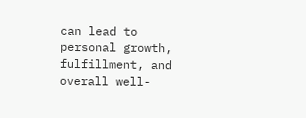can lead to personal growth, fulfillment, and overall well-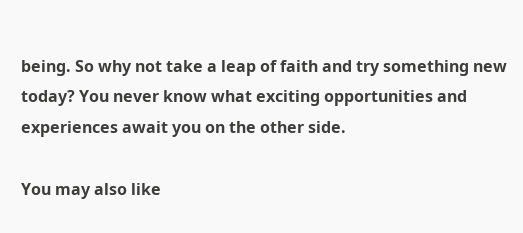being. So why not take a leap of faith and try something new today? You never know what exciting opportunities and experiences await you on the other side.

You may also like